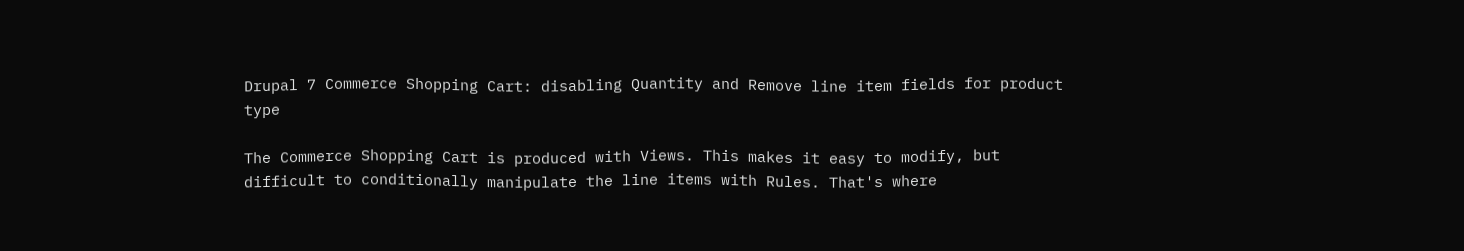Drupal 7 Commerce Shopping Cart: disabling Quantity and Remove line item fields for product type

The Commerce Shopping Cart is produced with Views. This makes it easy to modify, but difficult to conditionally manipulate the line items with Rules. That's where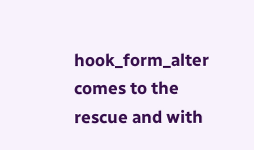hook_form_alter comes to the rescue and with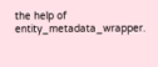the help of entity_metadata_wrapper.